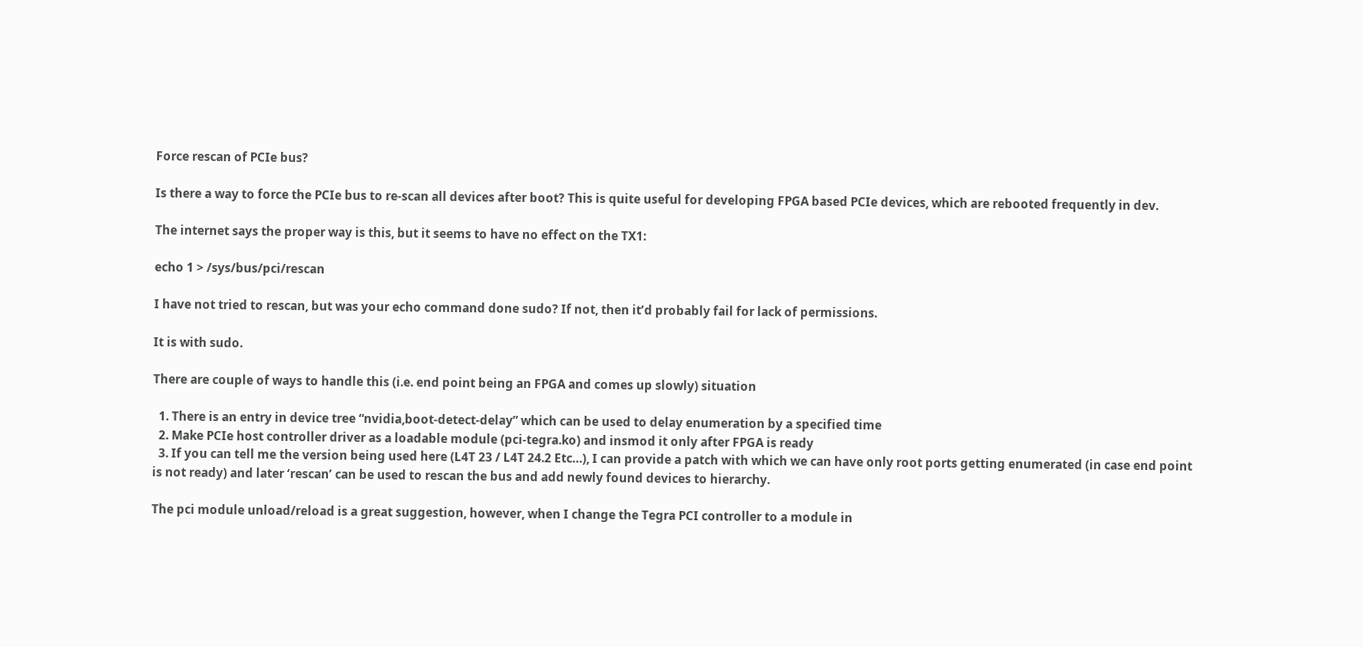Force rescan of PCIe bus?

Is there a way to force the PCIe bus to re-scan all devices after boot? This is quite useful for developing FPGA based PCIe devices, which are rebooted frequently in dev.

The internet says the proper way is this, but it seems to have no effect on the TX1:

echo 1 > /sys/bus/pci/rescan

I have not tried to rescan, but was your echo command done sudo? If not, then it’d probably fail for lack of permissions.

It is with sudo.

There are couple of ways to handle this (i.e. end point being an FPGA and comes up slowly) situation

  1. There is an entry in device tree “nvidia,boot-detect-delay” which can be used to delay enumeration by a specified time
  2. Make PCIe host controller driver as a loadable module (pci-tegra.ko) and insmod it only after FPGA is ready
  3. If you can tell me the version being used here (L4T 23 / L4T 24.2 Etc…), I can provide a patch with which we can have only root ports getting enumerated (in case end point is not ready) and later ‘rescan’ can be used to rescan the bus and add newly found devices to hierarchy.

The pci module unload/reload is a great suggestion, however, when I change the Tegra PCI controller to a module in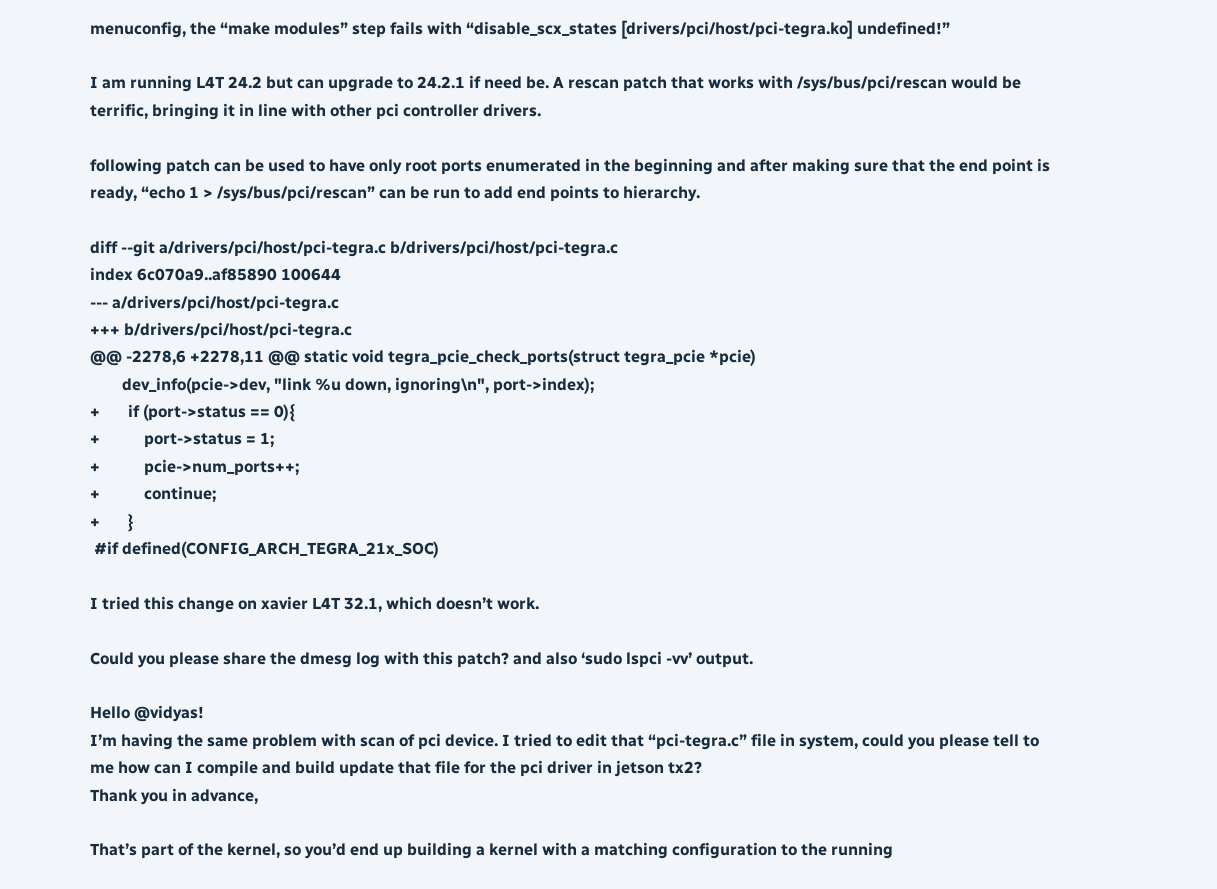menuconfig, the “make modules” step fails with “disable_scx_states [drivers/pci/host/pci-tegra.ko] undefined!”

I am running L4T 24.2 but can upgrade to 24.2.1 if need be. A rescan patch that works with /sys/bus/pci/rescan would be terrific, bringing it in line with other pci controller drivers.

following patch can be used to have only root ports enumerated in the beginning and after making sure that the end point is ready, “echo 1 > /sys/bus/pci/rescan” can be run to add end points to hierarchy.

diff --git a/drivers/pci/host/pci-tegra.c b/drivers/pci/host/pci-tegra.c
index 6c070a9..af85890 100644
--- a/drivers/pci/host/pci-tegra.c
+++ b/drivers/pci/host/pci-tegra.c
@@ -2278,6 +2278,11 @@ static void tegra_pcie_check_ports(struct tegra_pcie *pcie)
        dev_info(pcie->dev, "link %u down, ignoring\n", port->index);
+       if (port->status == 0){
+           port->status = 1;
+           pcie->num_ports++;
+           continue;
+       }
 #if defined(CONFIG_ARCH_TEGRA_21x_SOC)

I tried this change on xavier L4T 32.1, which doesn’t work.

Could you please share the dmesg log with this patch? and also ‘sudo lspci -vv’ output.

Hello @vidyas!
I’m having the same problem with scan of pci device. I tried to edit that “pci-tegra.c” file in system, could you please tell to me how can I compile and build update that file for the pci driver in jetson tx2?
Thank you in advance,

That’s part of the kernel, so you’d end up building a kernel with a matching configuration to the running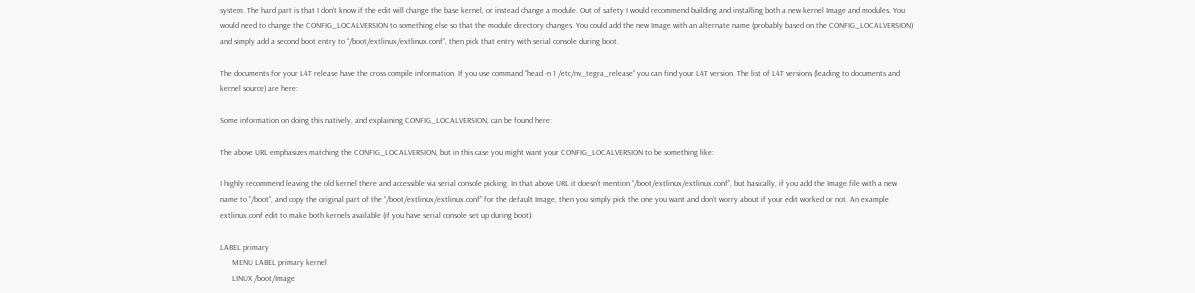system. The hard part is that I don’t know if the edit will change the base kernel, or instead change a module. Out of safety I would recommend building and installing both a new kernel Image and modules. You would need to change the CONFIG_LOCALVERSION to something else so that the module directory changes. You could add the new Image with an alternate name (probably based on the CONFIG_LOCALVERSION) and simply add a second boot entry to “/boot/extlinux/extlinux.conf”, then pick that entry with serial console during boot.

The documents for your L4T release have the cross compile information. If you use command “head -n 1 /etc/nv_tegra_release” you can find your L4T version. The list of L4T versions (leading to documents and kernel source) are here:

Some information on doing this natively, and explaining CONFIG_LOCALVERSION, can be found here:

The above URL emphasizes matching the CONFIG_LOCALVERSION, but in this case you might want your CONFIG_LOCALVERSION to be something like:

I highly recommend leaving the old kernel there and accessible via serial console picking. In that above URL it doesn’t mention “/boot/extlinux/extlinux.conf”, but basically, if you add the Image file with a new name to “/boot”, and copy the original part of the “/boot/extlinux/extlinux.conf” for the default Image, then you simply pick the one you want and don’t worry about if your edit worked or not. An example extlinux.conf edit to make both kernels available (if you have serial console set up during boot):

LABEL primary
      MENU LABEL primary kernel
      LINUX /boot/Image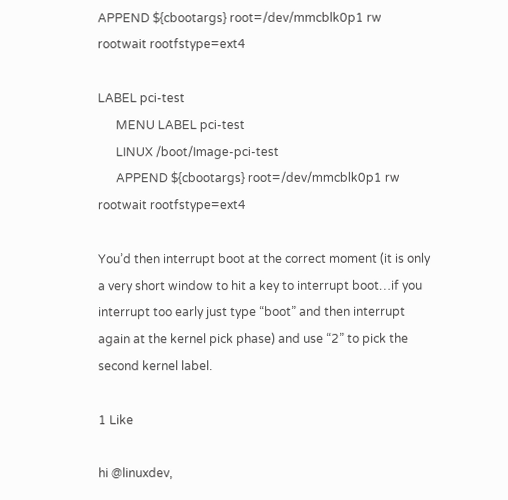APPEND ${cbootargs} root=/dev/mmcblk0p1 rw rootwait rootfstype=ext4

LABEL pci-test
      MENU LABEL pci-test
      LINUX /boot/Image-pci-test
      APPEND ${cbootargs} root=/dev/mmcblk0p1 rw rootwait rootfstype=ext4

You’d then interrupt boot at the correct moment (it is only a very short window to hit a key to interrupt boot…if you interrupt too early just type “boot” and then interrupt again at the kernel pick phase) and use “2” to pick the second kernel label.

1 Like

hi @linuxdev,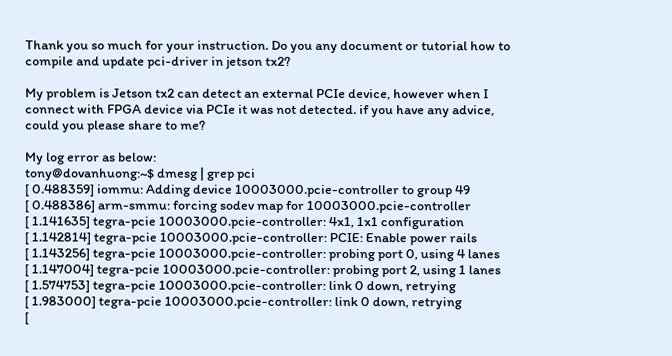Thank you so much for your instruction. Do you any document or tutorial how to compile and update pci-driver in jetson tx2?

My problem is Jetson tx2 can detect an external PCIe device, however when I connect with FPGA device via PCIe it was not detected. if you have any advice, could you please share to me?

My log error as below:
tony@dovanhuong:~$ dmesg | grep pci
[ 0.488359] iommu: Adding device 10003000.pcie-controller to group 49
[ 0.488386] arm-smmu: forcing sodev map for 10003000.pcie-controller
[ 1.141635] tegra-pcie 10003000.pcie-controller: 4x1, 1x1 configuration
[ 1.142814] tegra-pcie 10003000.pcie-controller: PCIE: Enable power rails
[ 1.143256] tegra-pcie 10003000.pcie-controller: probing port 0, using 4 lanes
[ 1.147004] tegra-pcie 10003000.pcie-controller: probing port 2, using 1 lanes
[ 1.574753] tegra-pcie 10003000.pcie-controller: link 0 down, retrying
[ 1.983000] tegra-pcie 10003000.pcie-controller: link 0 down, retrying
[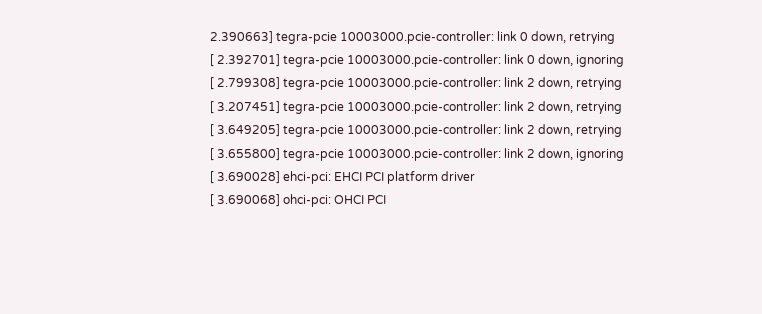2.390663] tegra-pcie 10003000.pcie-controller: link 0 down, retrying
[ 2.392701] tegra-pcie 10003000.pcie-controller: link 0 down, ignoring
[ 2.799308] tegra-pcie 10003000.pcie-controller: link 2 down, retrying
[ 3.207451] tegra-pcie 10003000.pcie-controller: link 2 down, retrying
[ 3.649205] tegra-pcie 10003000.pcie-controller: link 2 down, retrying
[ 3.655800] tegra-pcie 10003000.pcie-controller: link 2 down, ignoring
[ 3.690028] ehci-pci: EHCI PCI platform driver
[ 3.690068] ohci-pci: OHCI PCI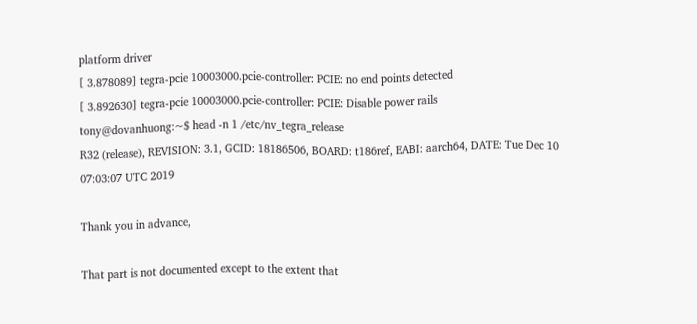platform driver
[ 3.878089] tegra-pcie 10003000.pcie-controller: PCIE: no end points detected
[ 3.892630] tegra-pcie 10003000.pcie-controller: PCIE: Disable power rails
tony@dovanhuong:~$ head -n 1 /etc/nv_tegra_release
R32 (release), REVISION: 3.1, GCID: 18186506, BOARD: t186ref, EABI: aarch64, DATE: Tue Dec 10 07:03:07 UTC 2019

Thank you in advance,

That part is not documented except to the extent that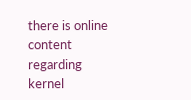there is online content regarding kernel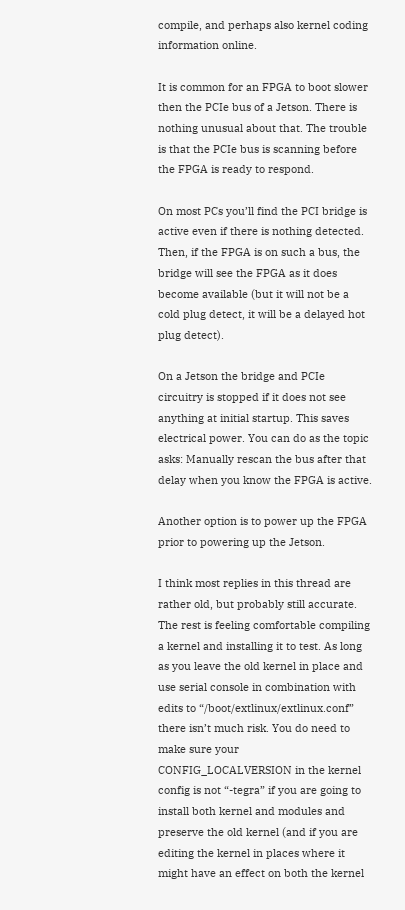compile, and perhaps also kernel coding information online.

It is common for an FPGA to boot slower then the PCIe bus of a Jetson. There is nothing unusual about that. The trouble is that the PCIe bus is scanning before the FPGA is ready to respond.

On most PCs you’ll find the PCI bridge is active even if there is nothing detected. Then, if the FPGA is on such a bus, the bridge will see the FPGA as it does become available (but it will not be a cold plug detect, it will be a delayed hot plug detect).

On a Jetson the bridge and PCIe circuitry is stopped if it does not see anything at initial startup. This saves electrical power. You can do as the topic asks: Manually rescan the bus after that delay when you know the FPGA is active.

Another option is to power up the FPGA prior to powering up the Jetson.

I think most replies in this thread are rather old, but probably still accurate. The rest is feeling comfortable compiling a kernel and installing it to test. As long as you leave the old kernel in place and use serial console in combination with edits to “/boot/extlinux/extlinux.conf” there isn’t much risk. You do need to make sure your CONFIG_LOCALVERSION in the kernel config is not “-tegra” if you are going to install both kernel and modules and preserve the old kernel (and if you are editing the kernel in places where it might have an effect on both the kernel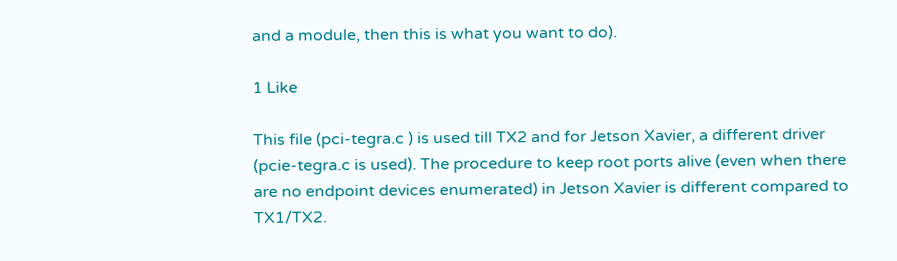and a module, then this is what you want to do).

1 Like

This file (pci-tegra.c ) is used till TX2 and for Jetson Xavier, a different driver (pcie-tegra.c is used). The procedure to keep root ports alive (even when there are no endpoint devices enumerated) in Jetson Xavier is different compared to TX1/TX2.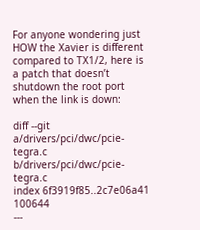For anyone wondering just HOW the Xavier is different compared to TX1/2, here is a patch that doesn’t shutdown the root port when the link is down:

diff --git a/drivers/pci/dwc/pcie-tegra.c b/drivers/pci/dwc/pcie-tegra.c
index 6f3919f85..2c7e06a41 100644
---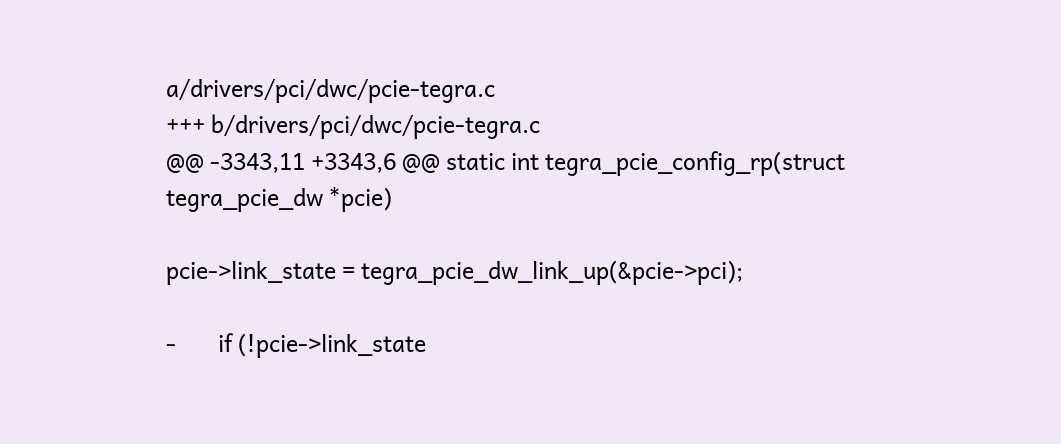a/drivers/pci/dwc/pcie-tegra.c
+++ b/drivers/pci/dwc/pcie-tegra.c
@@ -3343,11 +3343,6 @@ static int tegra_pcie_config_rp(struct tegra_pcie_dw *pcie)

pcie->link_state = tegra_pcie_dw_link_up(&pcie->pci);

-       if (!pcie->link_state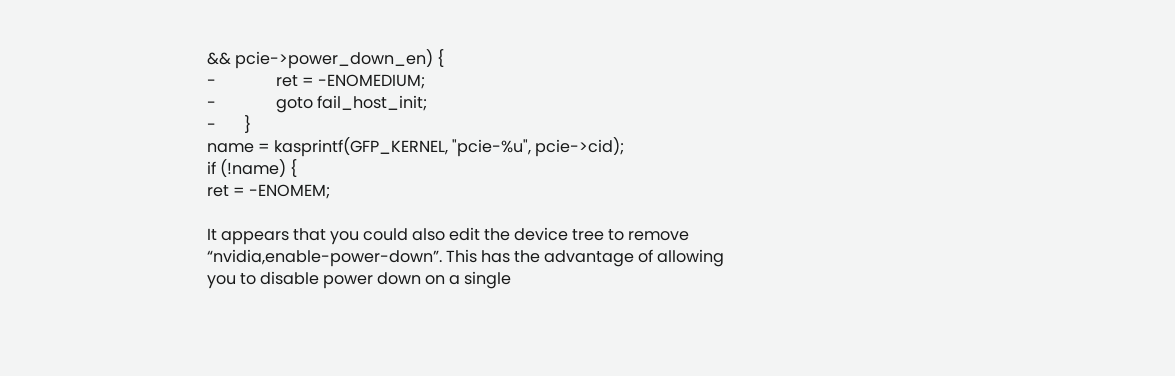&& pcie->power_down_en) {
-               ret = -ENOMEDIUM;
-               goto fail_host_init;
-       }
name = kasprintf(GFP_KERNEL, "pcie-%u", pcie->cid);
if (!name) {
ret = -ENOMEM;

It appears that you could also edit the device tree to remove “nvidia,enable-power-down”. This has the advantage of allowing you to disable power down on a single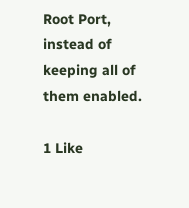Root Port, instead of keeping all of them enabled.

1 Like